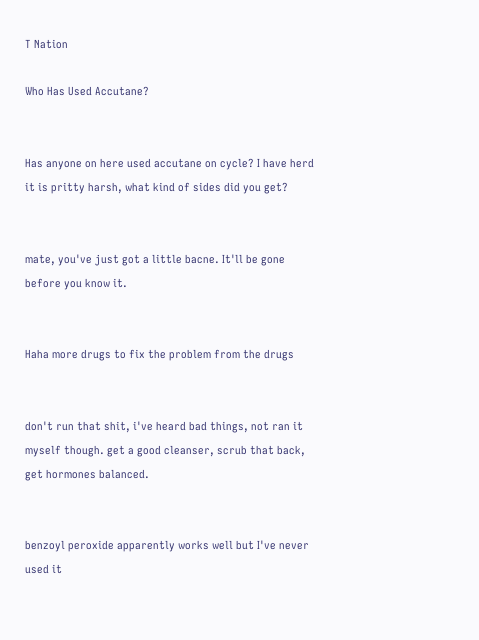T Nation

Who Has Used Accutane?


Has anyone on here used accutane on cycle? I have herd it is pritty harsh, what kind of sides did you get?


mate, you've just got a little bacne. It'll be gone before you know it.


Haha more drugs to fix the problem from the drugs


don't run that shit, i've heard bad things, not ran it myself though. get a good cleanser, scrub that back, get hormones balanced.


benzoyl peroxide apparently works well but I've never used it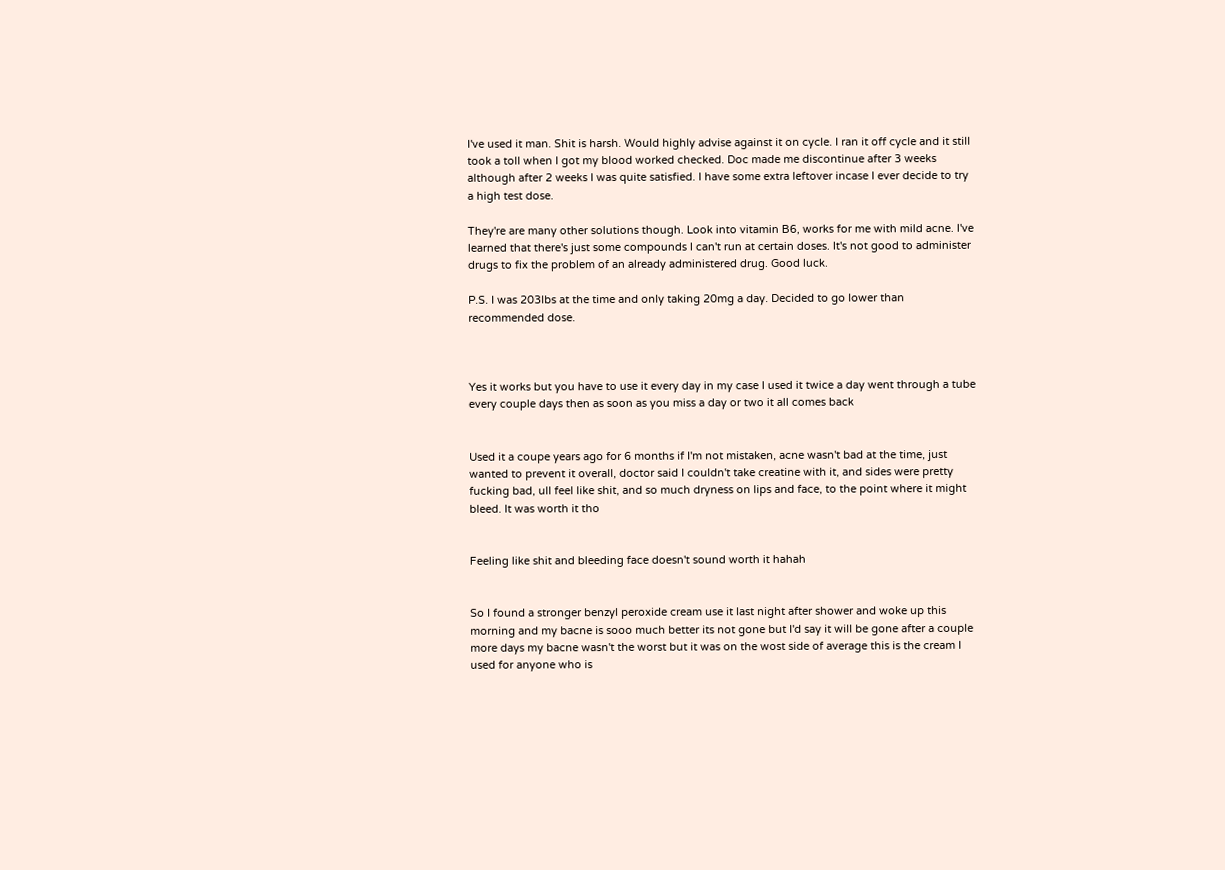I've used it man. Shit is harsh. Would highly advise against it on cycle. I ran it off cycle and it still took a toll when I got my blood worked checked. Doc made me discontinue after 3 weeks although after 2 weeks I was quite satisfied. I have some extra leftover incase I ever decide to try a high test dose.

They're are many other solutions though. Look into vitamin B6, works for me with mild acne. I've learned that there's just some compounds I can't run at certain doses. It's not good to administer drugs to fix the problem of an already administered drug. Good luck.

P.S. I was 203lbs at the time and only taking 20mg a day. Decided to go lower than recommended dose.



Yes it works but you have to use it every day in my case I used it twice a day went through a tube every couple days then as soon as you miss a day or two it all comes back


Used it a coupe years ago for 6 months if I'm not mistaken, acne wasn't bad at the time, just wanted to prevent it overall, doctor said I couldn't take creatine with it, and sides were pretty fucking bad, ull feel like shit, and so much dryness on lips and face, to the point where it might bleed. It was worth it tho


Feeling like shit and bleeding face doesn't sound worth it hahah


So I found a stronger benzyl peroxide cream use it last night after shower and woke up this morning and my bacne is sooo much better its not gone but I'd say it will be gone after a couple more days my bacne wasn't the worst but it was on the wost side of average this is the cream I used for anyone who is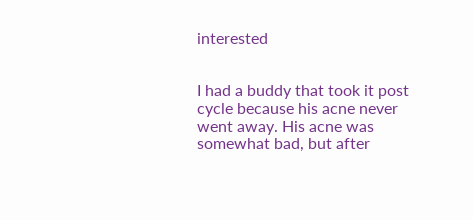interested


I had a buddy that took it post cycle because his acne never went away. His acne was somewhat bad, but after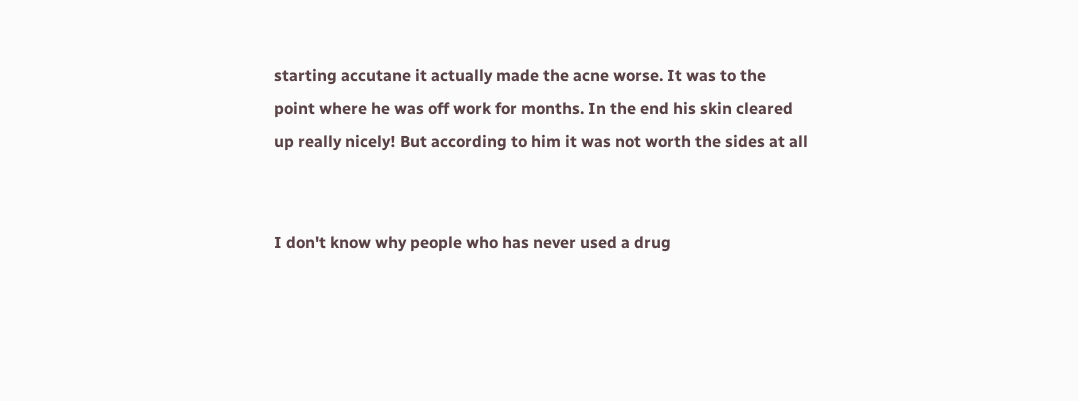starting accutane it actually made the acne worse. It was to the point where he was off work for months. In the end his skin cleared up really nicely! But according to him it was not worth the sides at all


I don't know why people who has never used a drug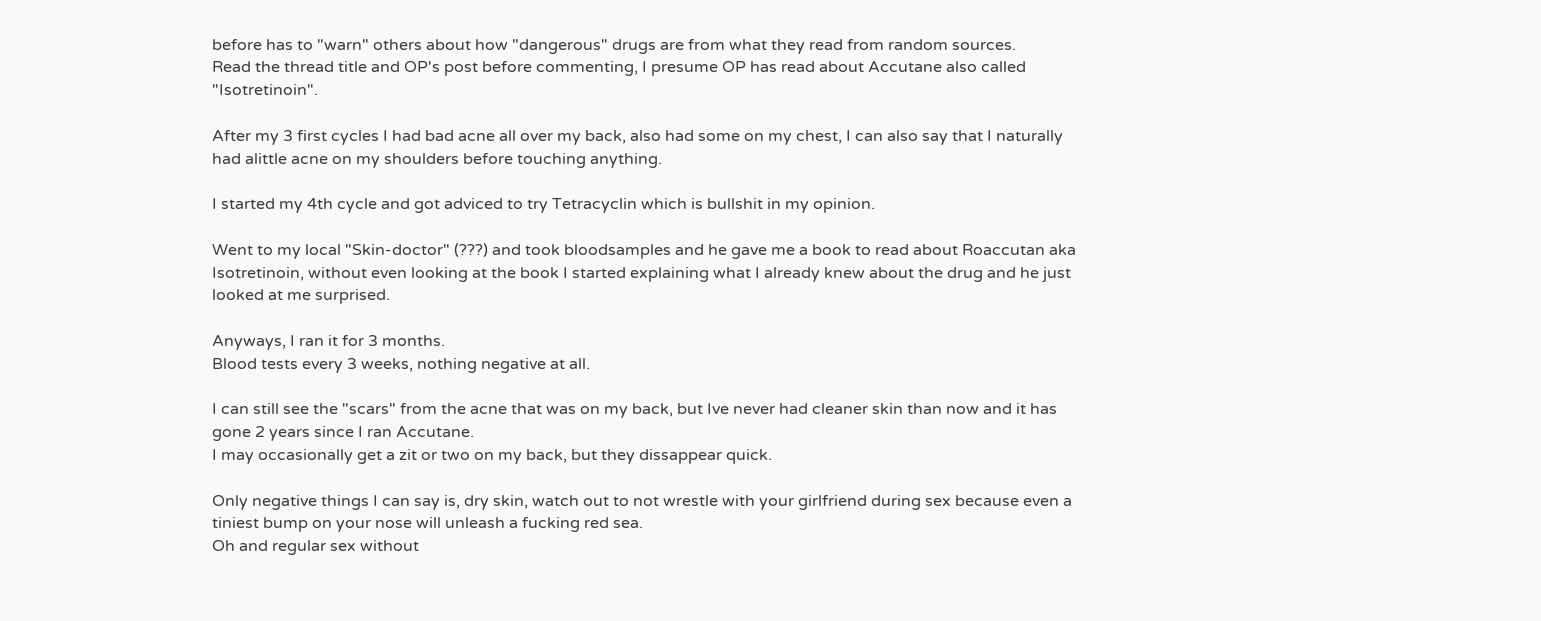before has to "warn" others about how "dangerous" drugs are from what they read from random sources.
Read the thread title and OP's post before commenting, I presume OP has read about Accutane also called "Isotretinoin".

After my 3 first cycles I had bad acne all over my back, also had some on my chest, I can also say that I naturally had alittle acne on my shoulders before touching anything.

I started my 4th cycle and got adviced to try Tetracyclin which is bullshit in my opinion.

Went to my local "Skin-doctor" (???) and took bloodsamples and he gave me a book to read about Roaccutan aka Isotretinoin, without even looking at the book I started explaining what I already knew about the drug and he just looked at me surprised.

Anyways, I ran it for 3 months.
Blood tests every 3 weeks, nothing negative at all.

I can still see the "scars" from the acne that was on my back, but Ive never had cleaner skin than now and it has gone 2 years since I ran Accutane.
I may occasionally get a zit or two on my back, but they dissappear quick.

Only negative things I can say is, dry skin, watch out to not wrestle with your girlfriend during sex because even a tiniest bump on your nose will unleash a fucking red sea.
Oh and regular sex without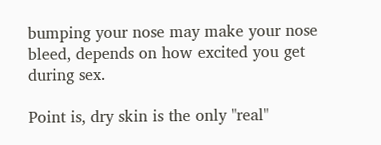bumping your nose may make your nose bleed, depends on how excited you get during sex.

Point is, dry skin is the only "real"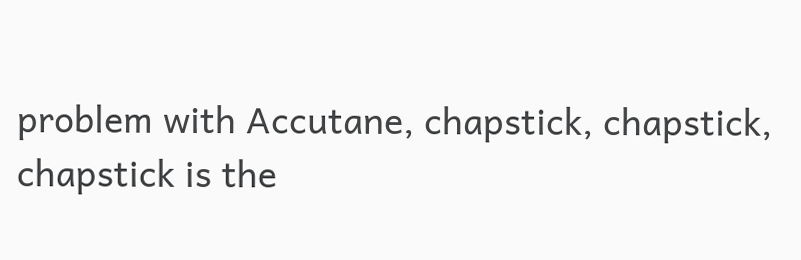problem with Accutane, chapstick, chapstick, chapstick is the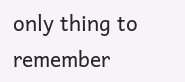only thing to remember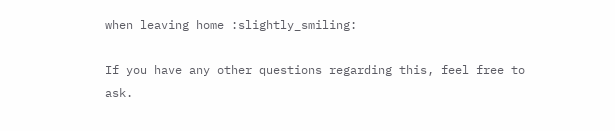when leaving home :slightly_smiling:

If you have any other questions regarding this, feel free to ask.